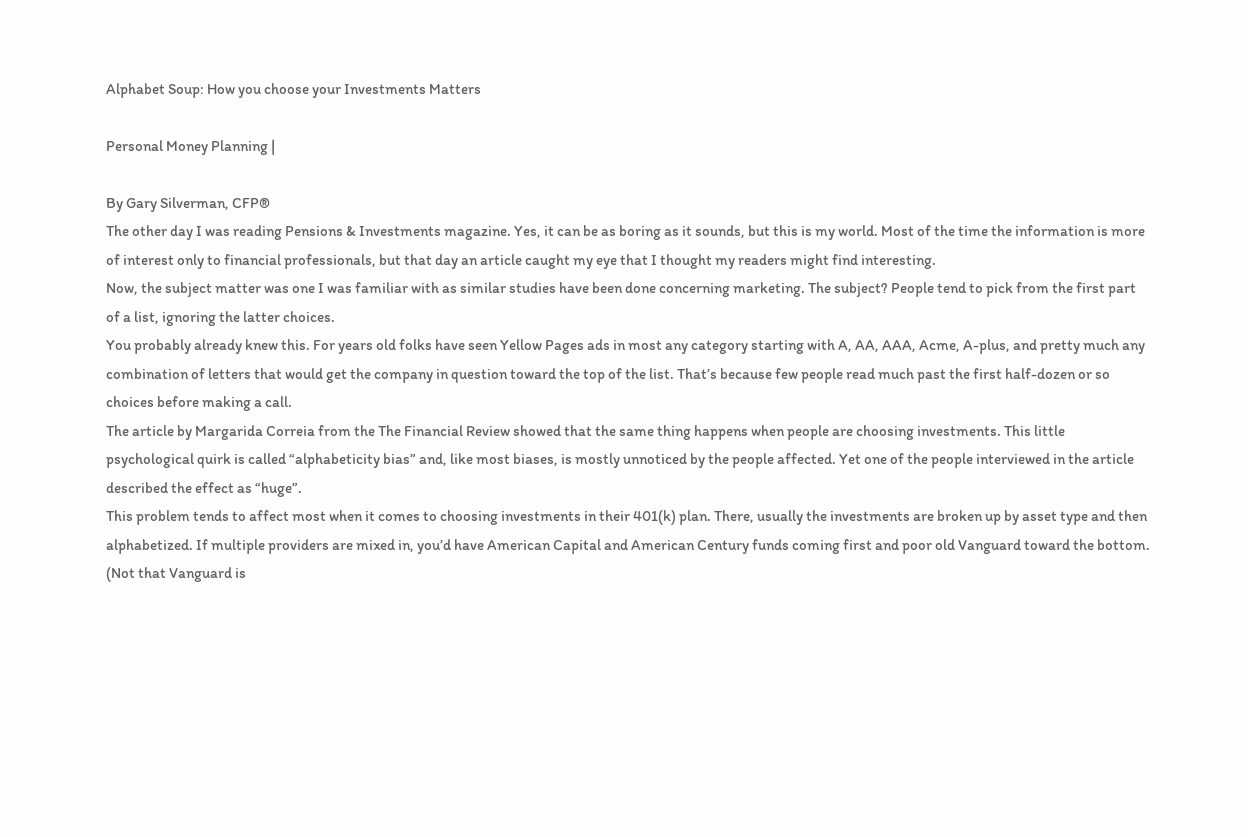Alphabet Soup: How you choose your Investments Matters

Personal Money Planning |

By Gary Silverman, CFP®
The other day I was reading Pensions & Investments magazine. Yes, it can be as boring as it sounds, but this is my world. Most of the time the information is more of interest only to financial professionals, but that day an article caught my eye that I thought my readers might find interesting.
Now, the subject matter was one I was familiar with as similar studies have been done concerning marketing. The subject? People tend to pick from the first part of a list, ignoring the latter choices.
You probably already knew this. For years old folks have seen Yellow Pages ads in most any category starting with A, AA, AAA, Acme, A-plus, and pretty much any combination of letters that would get the company in question toward the top of the list. That’s because few people read much past the first half-dozen or so choices before making a call.
The article by Margarida Correia from the The Financial Review showed that the same thing happens when people are choosing investments. This little psychological quirk is called “alphabeticity bias” and, like most biases, is mostly unnoticed by the people affected. Yet one of the people interviewed in the article described the effect as “huge”.
This problem tends to affect most when it comes to choosing investments in their 401(k) plan. There, usually the investments are broken up by asset type and then alphabetized. If multiple providers are mixed in, you’d have American Capital and American Century funds coming first and poor old Vanguard toward the bottom. (Not that Vanguard is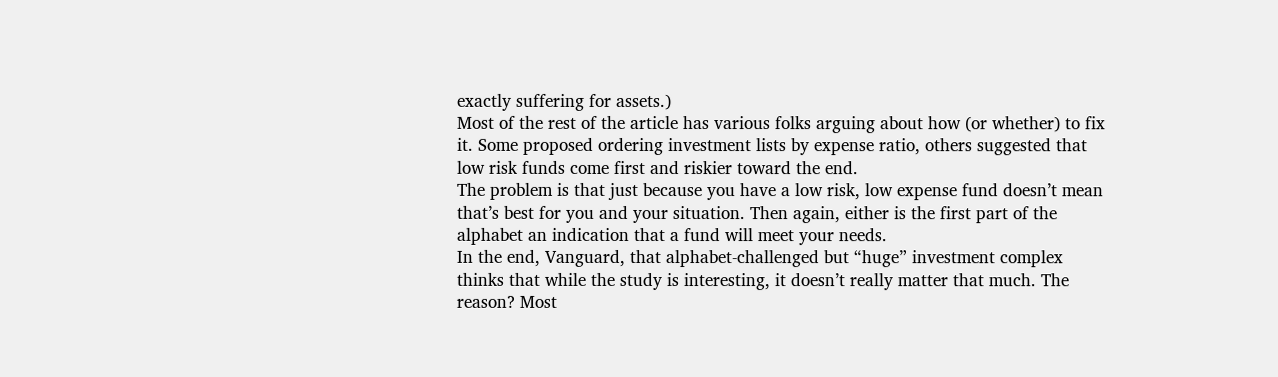exactly suffering for assets.)
Most of the rest of the article has various folks arguing about how (or whether) to fix it. Some proposed ordering investment lists by expense ratio, others suggested that low risk funds come first and riskier toward the end.
The problem is that just because you have a low risk, low expense fund doesn’t mean that’s best for you and your situation. Then again, either is the first part of the alphabet an indication that a fund will meet your needs.
In the end, Vanguard, that alphabet-challenged but “huge” investment complex thinks that while the study is interesting, it doesn’t really matter that much. The reason? Most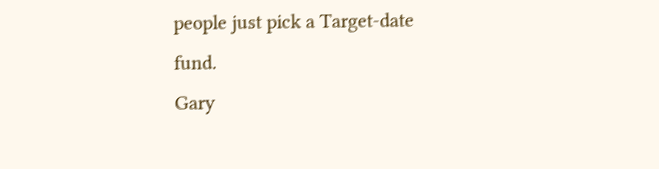people just pick a Target-date fund.
Gary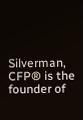Silverman, CFP® is the founder of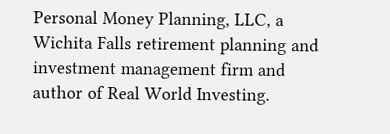Personal Money Planning, LLC, a Wichita Falls retirement planning and investment management firm and author of Real World Investing.